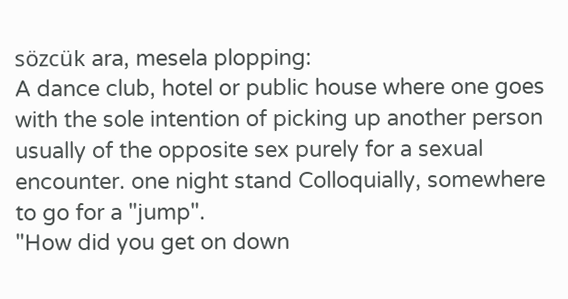sözcük ara, mesela plopping:
A dance club, hotel or public house where one goes with the sole intention of picking up another person usually of the opposite sex purely for a sexual encounter. one night stand Colloquially, somewhere to go for a "jump".
"How did you get on down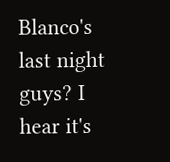Blanco's last night guys? I hear it's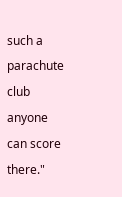such a parachute club anyone can score there."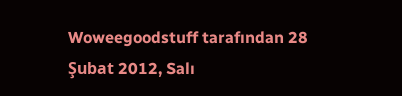Woweegoodstuff tarafından 28 Şubat 2012, Salı